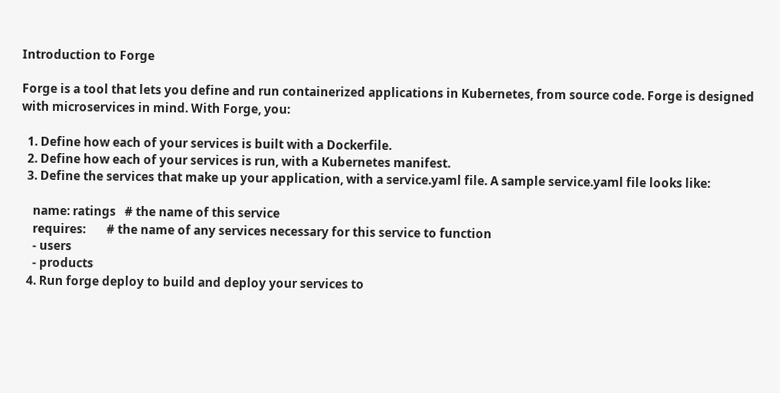Introduction to Forge

Forge is a tool that lets you define and run containerized applications in Kubernetes, from source code. Forge is designed with microservices in mind. With Forge, you:

  1. Define how each of your services is built with a Dockerfile.
  2. Define how each of your services is run, with a Kubernetes manifest.
  3. Define the services that make up your application, with a service.yaml file. A sample service.yaml file looks like:

    name: ratings   # the name of this service
    requires:       # the name of any services necessary for this service to function
    - users
    - products
  4. Run forge deploy to build and deploy your services to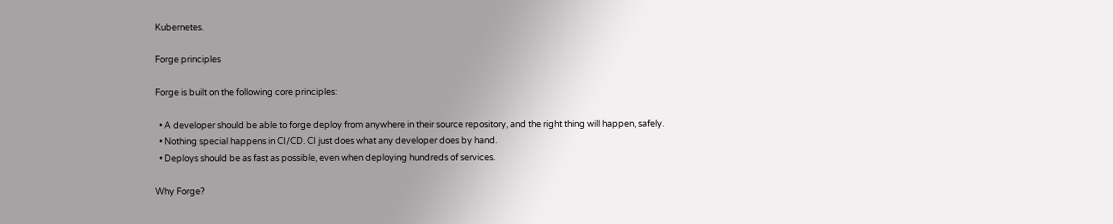Kubernetes.

Forge principles

Forge is built on the following core principles:

  • A developer should be able to forge deploy from anywhere in their source repository, and the right thing will happen, safely.
  • Nothing special happens in CI/CD. CI just does what any developer does by hand.
  • Deploys should be as fast as possible, even when deploying hundreds of services.

Why Forge?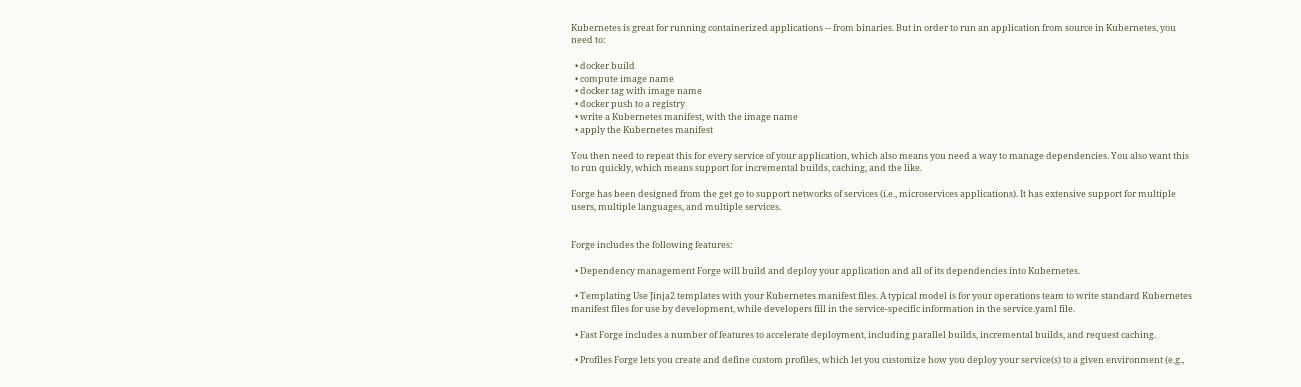Kubernetes is great for running containerized applications -- from binaries. But in order to run an application from source in Kubernetes, you need to:

  • docker build
  • compute image name
  • docker tag with image name
  • docker push to a registry
  • write a Kubernetes manifest, with the image name
  • apply the Kubernetes manifest

You then need to repeat this for every service of your application, which also means you need a way to manage dependencies. You also want this to run quickly, which means support for incremental builds, caching, and the like.

Forge has been designed from the get go to support networks of services (i.e., microservices applications). It has extensive support for multiple users, multiple languages, and multiple services.


Forge includes the following features:

  • Dependency management Forge will build and deploy your application and all of its dependencies into Kubernetes.

  • Templating Use Jinja2 templates with your Kubernetes manifest files. A typical model is for your operations team to write standard Kubernetes manifest files for use by development, while developers fill in the service-specific information in the service.yaml file.

  • Fast Forge includes a number of features to accelerate deployment, including parallel builds, incremental builds, and request caching.

  • Profiles Forge lets you create and define custom profiles, which let you customize how you deploy your service(s) to a given environment (e.g.,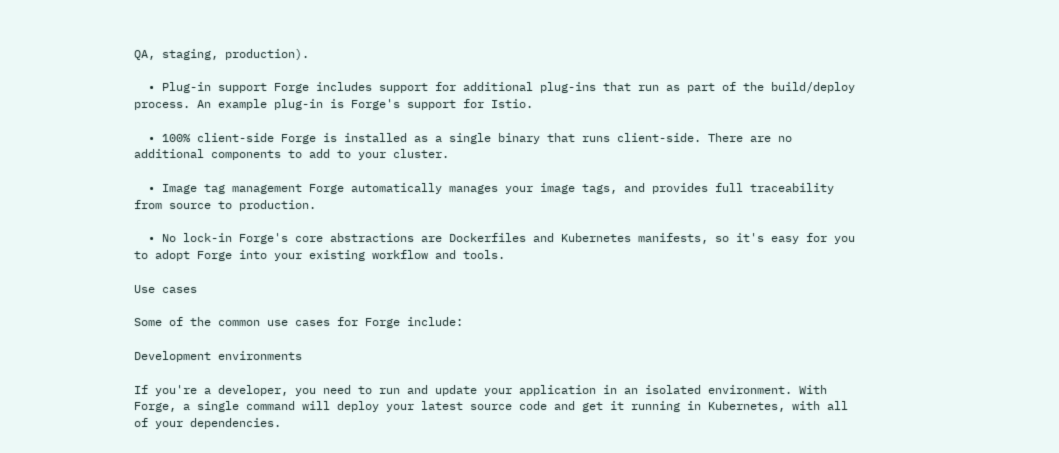QA, staging, production).

  • Plug-in support Forge includes support for additional plug-ins that run as part of the build/deploy process. An example plug-in is Forge's support for Istio.

  • 100% client-side Forge is installed as a single binary that runs client-side. There are no additional components to add to your cluster.

  • Image tag management Forge automatically manages your image tags, and provides full traceability from source to production.

  • No lock-in Forge's core abstractions are Dockerfiles and Kubernetes manifests, so it's easy for you to adopt Forge into your existing workflow and tools.

Use cases

Some of the common use cases for Forge include:

Development environments

If you're a developer, you need to run and update your application in an isolated environment. With Forge, a single command will deploy your latest source code and get it running in Kubernetes, with all of your dependencies.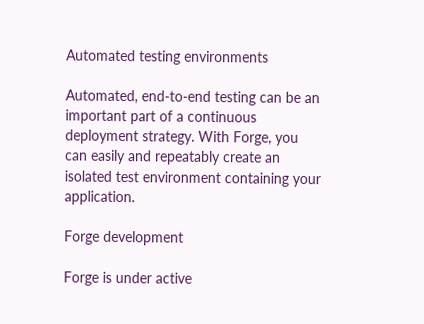Automated testing environments

Automated, end-to-end testing can be an important part of a continuous deployment strategy. With Forge, you can easily and repeatably create an isolated test environment containing your application.

Forge development

Forge is under active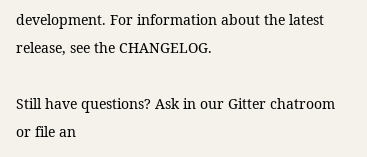development. For information about the latest release, see the CHANGELOG.

Still have questions? Ask in our Gitter chatroom or file an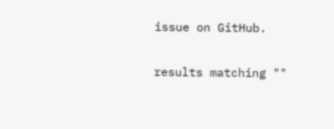issue on GitHub.

results matching ""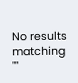No results matching ""